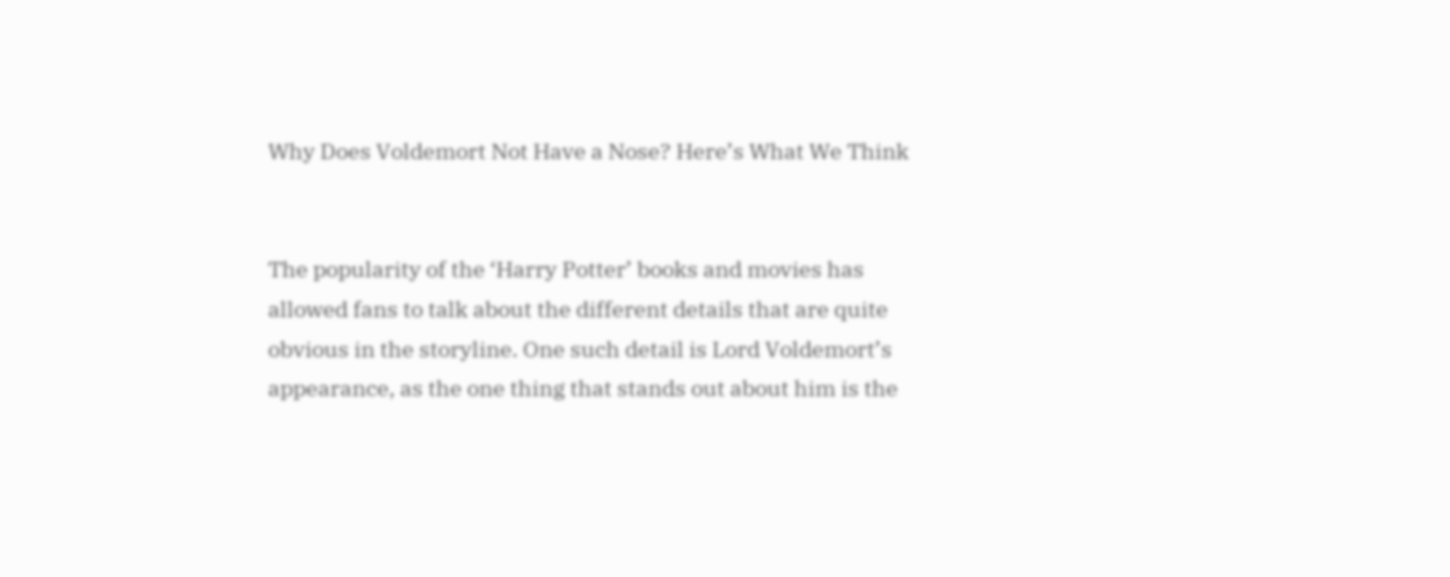Why Does Voldemort Not Have a Nose? Here’s What We Think


The popularity of the ‘Harry Potter’ books and movies has allowed fans to talk about the different details that are quite obvious in the storyline. One such detail is Lord Voldemort’s appearance, as the one thing that stands out about him is the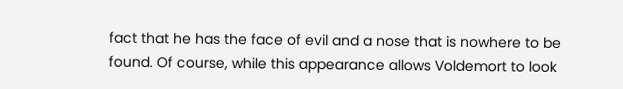fact that he has the face of evil and a nose that is nowhere to be found. Of course, while this appearance allows Voldemort to look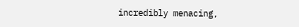incredibly menacing,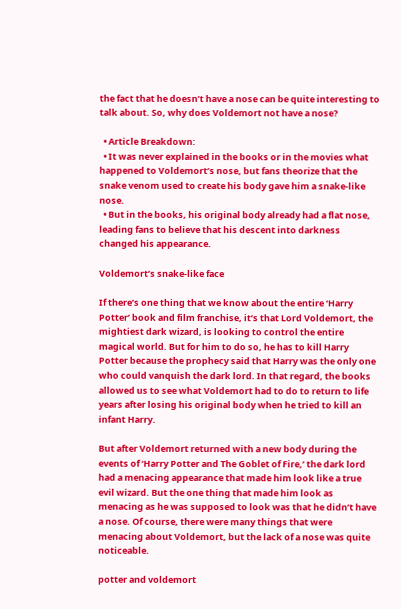the fact that he doesn’t have a nose can be quite interesting to talk about. So, why does Voldemort not have a nose?

  • Article Breakdown:
  • It was never explained in the books or in the movies what happened to Voldemort’s nose, but fans theorize that the snake venom used to create his body gave him a snake-like nose.
  • But in the books, his original body already had a flat nose, leading fans to believe that his descent into darkness changed his appearance.

Voldemort’s snake-like face

If there’s one thing that we know about the entire ‘Harry Potter’ book and film franchise, it’s that Lord Voldemort, the mightiest dark wizard, is looking to control the entire magical world. But for him to do so, he has to kill Harry Potter because the prophecy said that Harry was the only one who could vanquish the dark lord. In that regard, the books allowed us to see what Voldemort had to do to return to life years after losing his original body when he tried to kill an infant Harry.

But after Voldemort returned with a new body during the events of ‘Harry Potter and The Goblet of Fire,’ the dark lord had a menacing appearance that made him look like a true evil wizard. But the one thing that made him look as menacing as he was supposed to look was that he didn’t have a nose. Of course, there were many things that were menacing about Voldemort, but the lack of a nose was quite noticeable.

potter and voldemort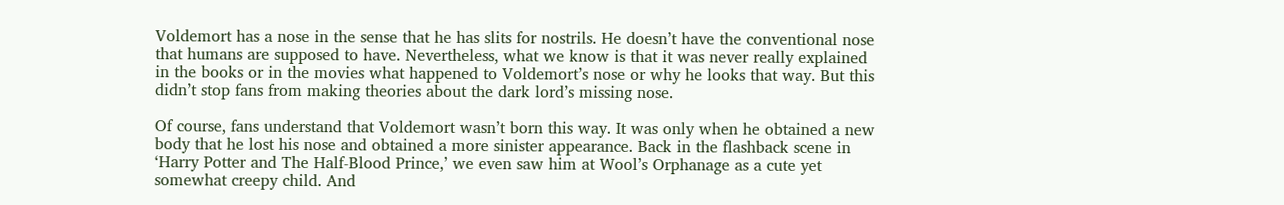Voldemort has a nose in the sense that he has slits for nostrils. He doesn’t have the conventional nose that humans are supposed to have. Nevertheless, what we know is that it was never really explained in the books or in the movies what happened to Voldemort’s nose or why he looks that way. But this didn’t stop fans from making theories about the dark lord’s missing nose.

Of course, fans understand that Voldemort wasn’t born this way. It was only when he obtained a new body that he lost his nose and obtained a more sinister appearance. Back in the flashback scene in ‘Harry Potter and The Half-Blood Prince,’ we even saw him at Wool’s Orphanage as a cute yet somewhat creepy child. And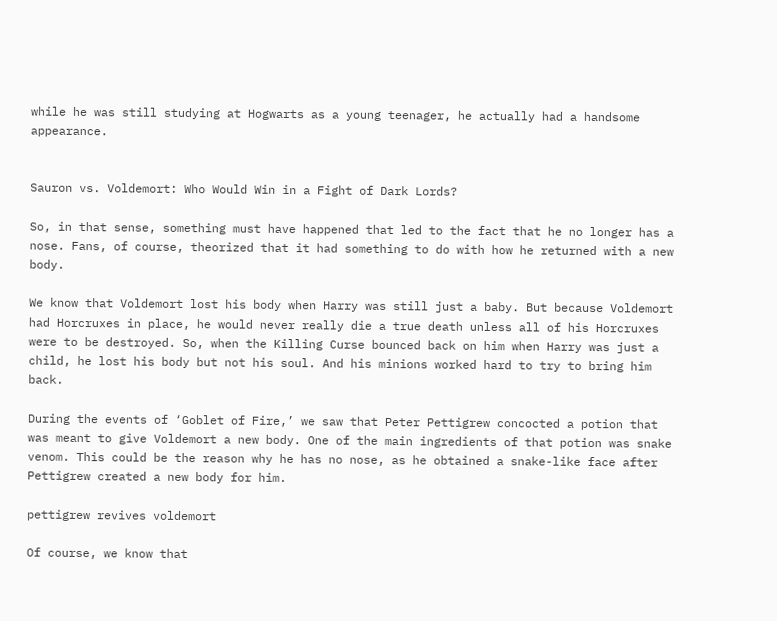while he was still studying at Hogwarts as a young teenager, he actually had a handsome appearance.


Sauron vs. Voldemort: Who Would Win in a Fight of Dark Lords?

So, in that sense, something must have happened that led to the fact that he no longer has a nose. Fans, of course, theorized that it had something to do with how he returned with a new body.

We know that Voldemort lost his body when Harry was still just a baby. But because Voldemort had Horcruxes in place, he would never really die a true death unless all of his Horcruxes were to be destroyed. So, when the Killing Curse bounced back on him when Harry was just a child, he lost his body but not his soul. And his minions worked hard to try to bring him back.

During the events of ‘Goblet of Fire,’ we saw that Peter Pettigrew concocted a potion that was meant to give Voldemort a new body. One of the main ingredients of that potion was snake venom. This could be the reason why he has no nose, as he obtained a snake-like face after Pettigrew created a new body for him.

pettigrew revives voldemort

Of course, we know that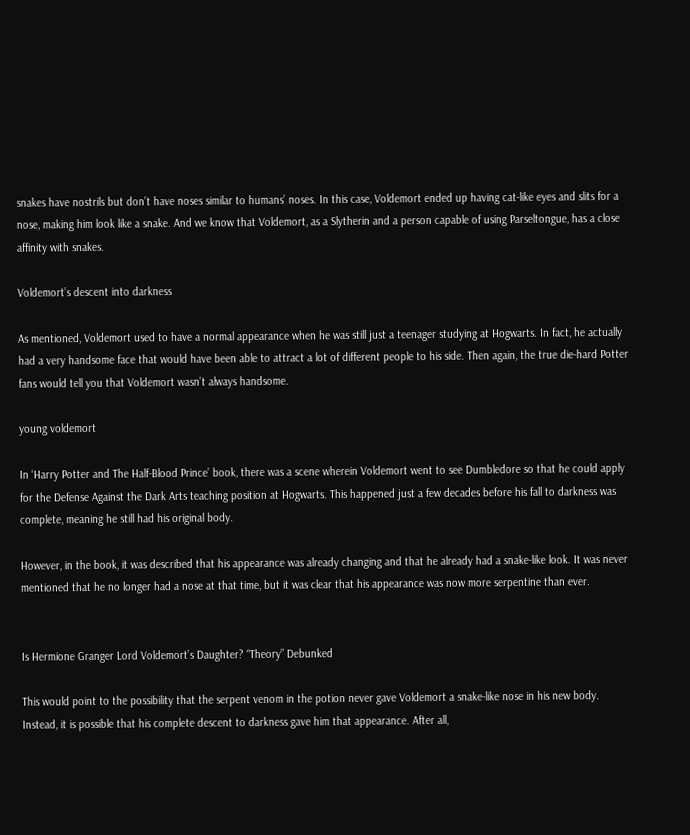snakes have nostrils but don’t have noses similar to humans’ noses. In this case, Voldemort ended up having cat-like eyes and slits for a nose, making him look like a snake. And we know that Voldemort, as a Slytherin and a person capable of using Parseltongue, has a close affinity with snakes.

Voldemort’s descent into darkness

As mentioned, Voldemort used to have a normal appearance when he was still just a teenager studying at Hogwarts. In fact, he actually had a very handsome face that would have been able to attract a lot of different people to his side. Then again, the true die-hard Potter fans would tell you that Voldemort wasn’t always handsome.

young voldemort

In ‘Harry Potter and The Half-Blood Prince’ book, there was a scene wherein Voldemort went to see Dumbledore so that he could apply for the Defense Against the Dark Arts teaching position at Hogwarts. This happened just a few decades before his fall to darkness was complete, meaning he still had his original body.

However, in the book, it was described that his appearance was already changing and that he already had a snake-like look. It was never mentioned that he no longer had a nose at that time, but it was clear that his appearance was now more serpentine than ever.


Is Hermione Granger Lord Voldemort’s Daughter? “Theory” Debunked

This would point to the possibility that the serpent venom in the potion never gave Voldemort a snake-like nose in his new body. Instead, it is possible that his complete descent to darkness gave him that appearance. After all,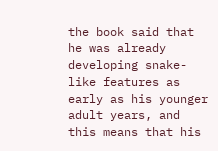the book said that he was already developing snake-like features as early as his younger adult years, and this means that his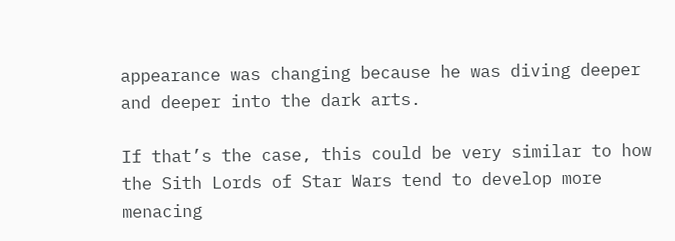appearance was changing because he was diving deeper and deeper into the dark arts.

If that’s the case, this could be very similar to how the Sith Lords of Star Wars tend to develop more menacing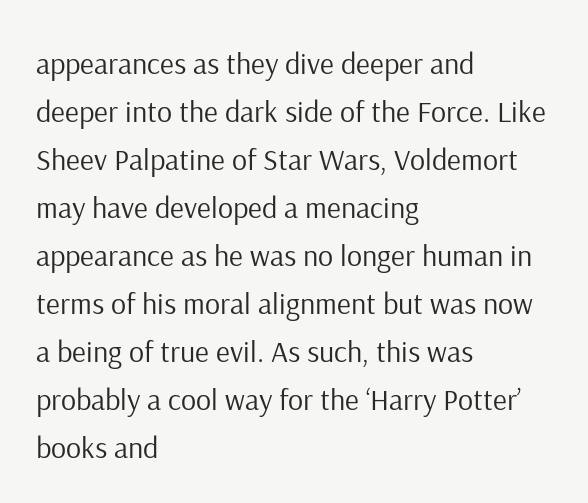appearances as they dive deeper and deeper into the dark side of the Force. Like Sheev Palpatine of Star Wars, Voldemort may have developed a menacing appearance as he was no longer human in terms of his moral alignment but was now a being of true evil. As such, this was probably a cool way for the ‘Harry Potter’ books and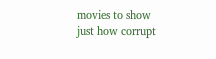movies to show just how corrupt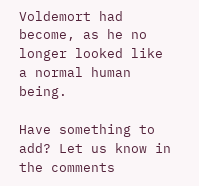Voldemort had become, as he no longer looked like a normal human being.

Have something to add? Let us know in the comments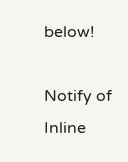below!

Notify of
Inline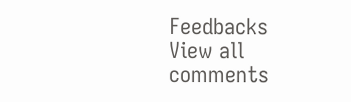Feedbacks
View all comments